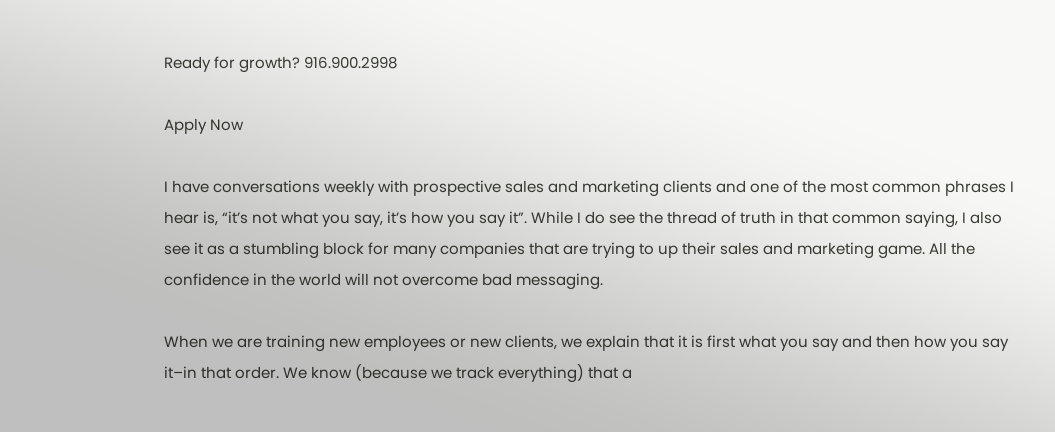Ready for growth? 916.900.2998

Apply Now

I have conversations weekly with prospective sales and marketing clients and one of the most common phrases I hear is, “it’s not what you say, it’s how you say it”. While I do see the thread of truth in that common saying, I also see it as a stumbling block for many companies that are trying to up their sales and marketing game. All the confidence in the world will not overcome bad messaging.

When we are training new employees or new clients, we explain that it is first what you say and then how you say it–in that order. We know (because we track everything) that a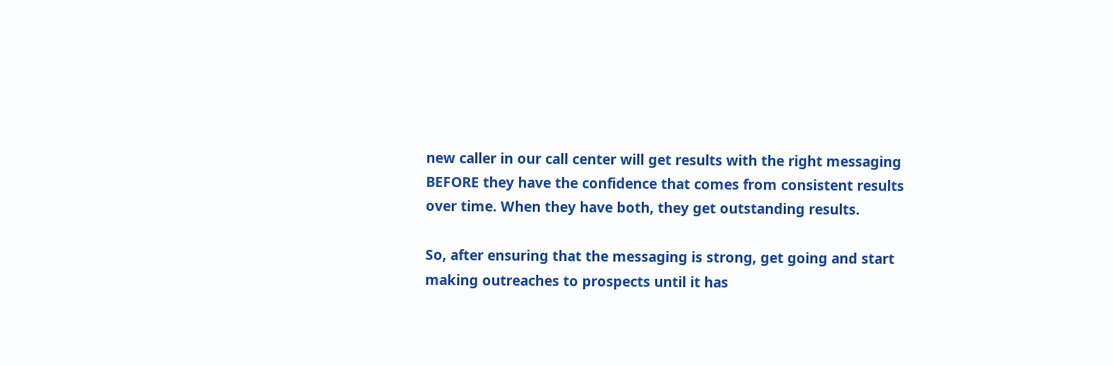new caller in our call center will get results with the right messaging BEFORE they have the confidence that comes from consistent results over time. When they have both, they get outstanding results.

So, after ensuring that the messaging is strong, get going and start making outreaches to prospects until it has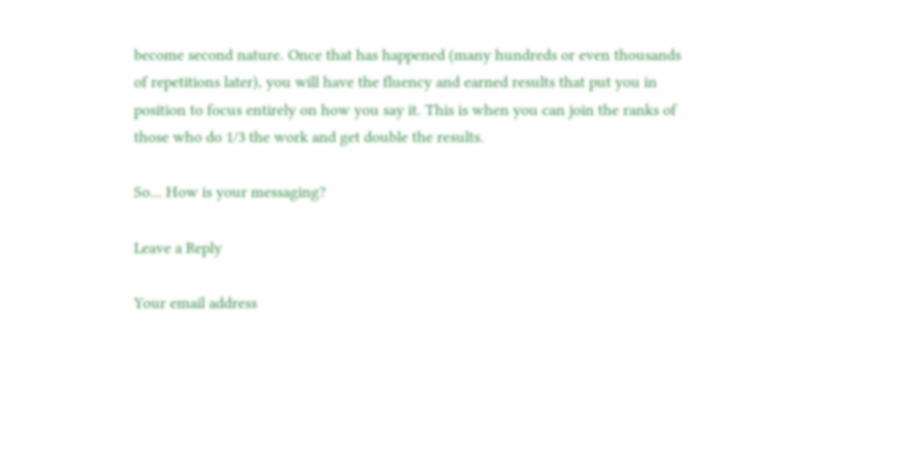become second nature. Once that has happened (many hundreds or even thousands of repetitions later), you will have the fluency and earned results that put you in position to focus entirely on how you say it. This is when you can join the ranks of those who do 1/3 the work and get double the results.

So… How is your messaging?

Leave a Reply

Your email address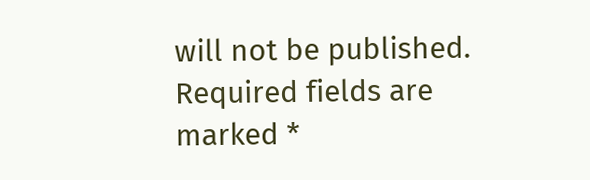will not be published. Required fields are marked *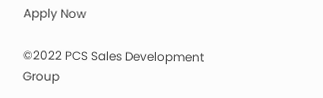Apply Now

©2022 PCS Sales Development Group